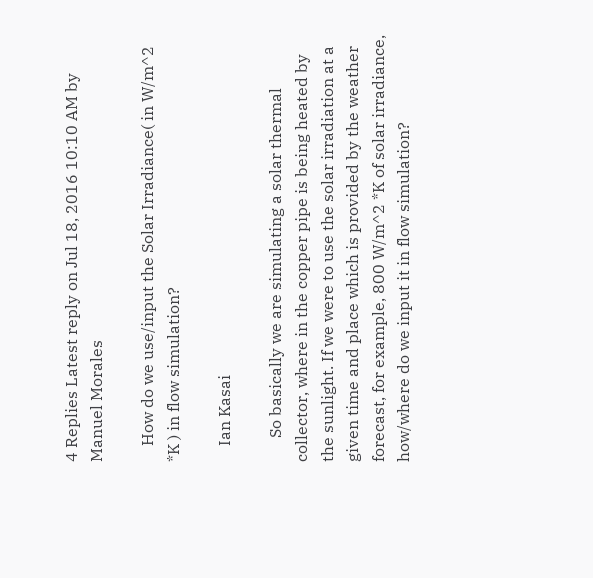4 Replies Latest reply on Jul 18, 2016 10:10 AM by Manuel Morales

    How do we use/input the Solar Irradiance( in W/m^2 *K ) in flow simulation?

    Ian Kasai

      So basically we are simulating a solar thermal collector, where in the copper pipe is being heated by the sunlight. If we were to use the solar irradiation at a given time and place which is provided by the weather forecast, for example, 800 W/m^2 *K of solar irradiance, how/where do we input it in flow simulation?